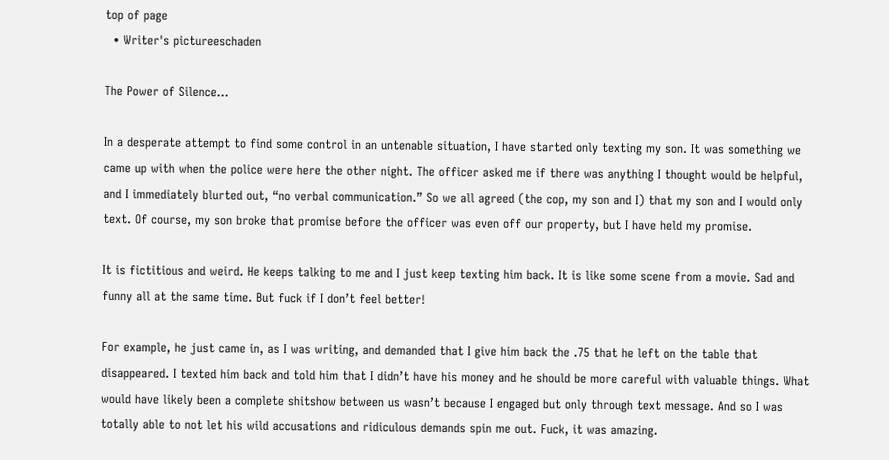top of page
  • Writer's pictureeschaden

The Power of Silence...

In a desperate attempt to find some control in an untenable situation, I have started only texting my son. It was something we came up with when the police were here the other night. The officer asked me if there was anything I thought would be helpful, and I immediately blurted out, “no verbal communication.” So we all agreed (the cop, my son and I) that my son and I would only text. Of course, my son broke that promise before the officer was even off our property, but I have held my promise.

It is fictitious and weird. He keeps talking to me and I just keep texting him back. It is like some scene from a movie. Sad and funny all at the same time. But fuck if I don’t feel better!

For example, he just came in, as I was writing, and demanded that I give him back the .75 that he left on the table that disappeared. I texted him back and told him that I didn’t have his money and he should be more careful with valuable things. What would have likely been a complete shitshow between us wasn’t because I engaged but only through text message. And so I was totally able to not let his wild accusations and ridiculous demands spin me out. Fuck, it was amazing.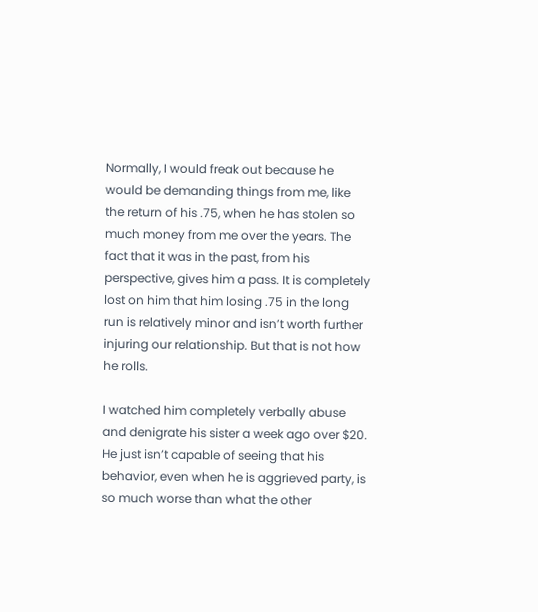Normally, I would freak out because he would be demanding things from me, like the return of his .75, when he has stolen so much money from me over the years. The fact that it was in the past, from his perspective, gives him a pass. It is completely lost on him that him losing .75 in the long run is relatively minor and isn’t worth further injuring our relationship. But that is not how he rolls.

I watched him completely verbally abuse and denigrate his sister a week ago over $20. He just isn’t capable of seeing that his behavior, even when he is aggrieved party, is so much worse than what the other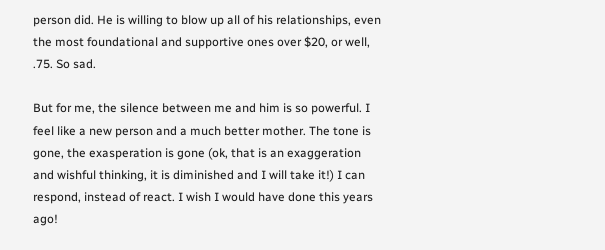person did. He is willing to blow up all of his relationships, even the most foundational and supportive ones over $20, or well, .75. So sad.

But for me, the silence between me and him is so powerful. I feel like a new person and a much better mother. The tone is gone, the exasperation is gone (ok, that is an exaggeration and wishful thinking, it is diminished and I will take it!) I can respond, instead of react. I wish I would have done this years ago!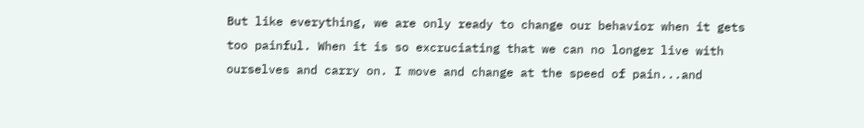But like everything, we are only ready to change our behavior when it gets too painful. When it is so excruciating that we can no longer live with ourselves and carry on. I move and change at the speed of pain...and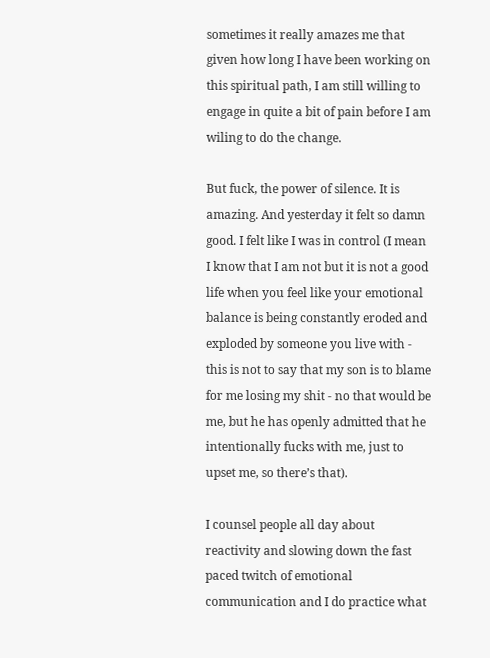sometimes it really amazes me that given how long I have been working on this spiritual path, I am still willing to engage in quite a bit of pain before I am wiling to do the change.

But fuck, the power of silence. It is amazing. And yesterday it felt so damn good. I felt like I was in control (I mean I know that I am not but it is not a good life when you feel like your emotional balance is being constantly eroded and exploded by someone you live with - this is not to say that my son is to blame for me losing my shit - no that would be me, but he has openly admitted that he intentionally fucks with me, just to upset me, so there’s that).

I counsel people all day about reactivity and slowing down the fast paced twitch of emotional communication and I do practice what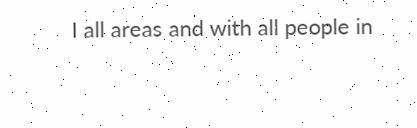I all areas and with all people in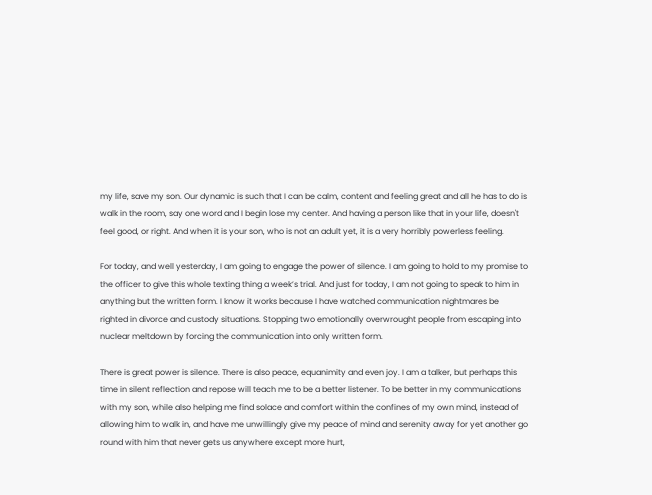my life, save my son. Our dynamic is such that I can be calm, content and feeling great and all he has to do is walk in the room, say one word and I begin lose my center. And having a person like that in your life, doesn't feel good, or right. And when it is your son, who is not an adult yet, it is a very horribly powerless feeling.

For today, and well yesterday, I am going to engage the power of silence. I am going to hold to my promise to the officer to give this whole texting thing a week’s trial. And just for today, I am not going to speak to him in anything but the written form. I know it works because I have watched communication nightmares be righted in divorce and custody situations. Stopping two emotionally overwrought people from escaping into nuclear meltdown by forcing the communication into only written form.

There is great power is silence. There is also peace, equanimity and even joy. I am a talker, but perhaps this time in silent reflection and repose will teach me to be a better listener. To be better in my communications with my son, while also helping me find solace and comfort within the confines of my own mind, instead of allowing him to walk in, and have me unwillingly give my peace of mind and serenity away for yet another go round with him that never gets us anywhere except more hurt,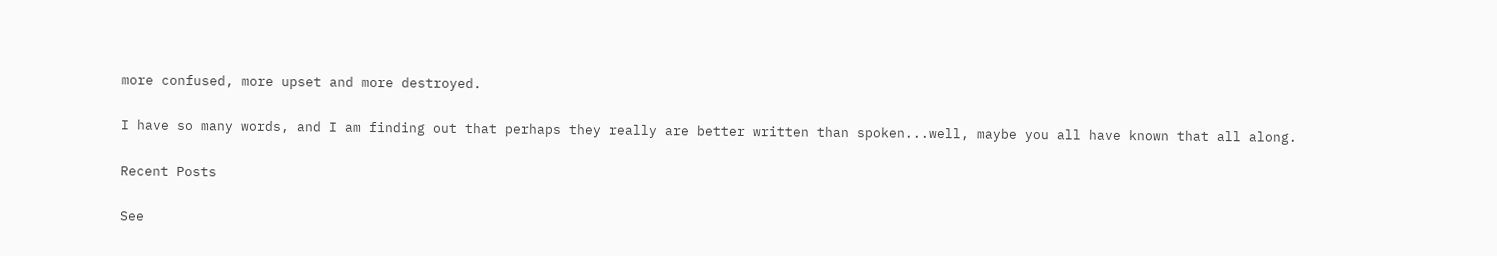more confused, more upset and more destroyed.

I have so many words, and I am finding out that perhaps they really are better written than spoken...well, maybe you all have known that all along.

Recent Posts

See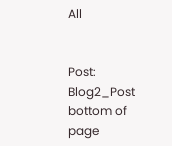All


Post: Blog2_Post
bottom of page